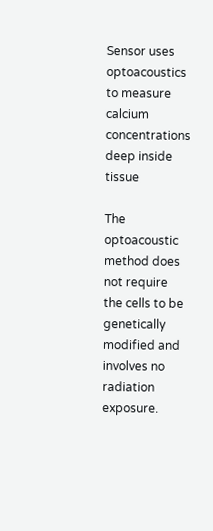Sensor uses optoacoustics to measure calcium concentrations deep inside tissue

The optoacoustic method does not require the cells to be genetically modified and involves no radiation exposure.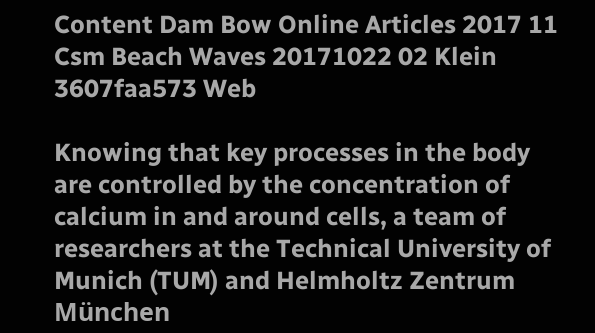Content Dam Bow Online Articles 2017 11 Csm Beach Waves 20171022 02 Klein 3607faa573 Web

Knowing that key processes in the body are controlled by the concentration of calcium in and around cells, a team of researchers at the Technical University of Munich (TUM) and Helmholtz Zentrum München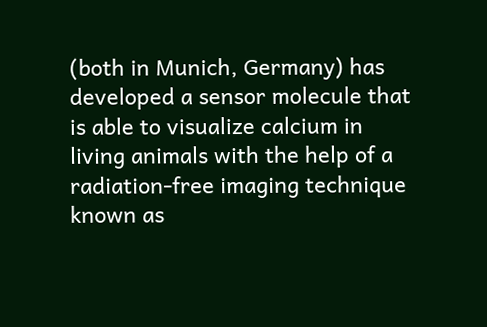(both in Munich, Germany) has developed a sensor molecule that is able to visualize calcium in living animals with the help of a radiation-free imaging technique known as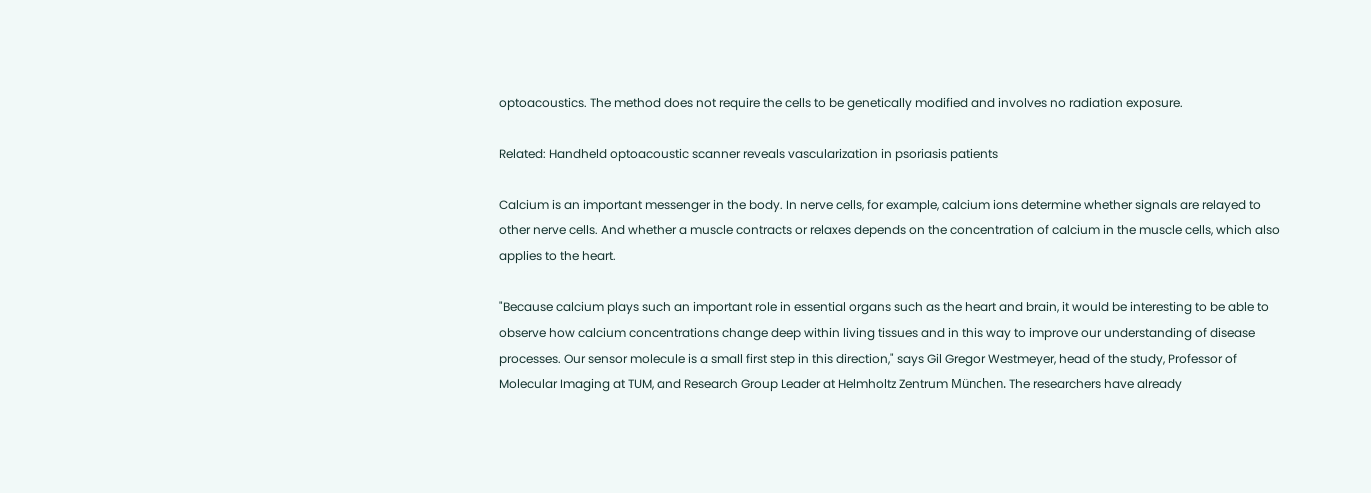optoacoustics. The method does not require the cells to be genetically modified and involves no radiation exposure.

Related: Handheld optoacoustic scanner reveals vascularization in psoriasis patients

Calcium is an important messenger in the body. In nerve cells, for example, calcium ions determine whether signals are relayed to other nerve cells. And whether a muscle contracts or relaxes depends on the concentration of calcium in the muscle cells, which also applies to the heart.

"Because calcium plays such an important role in essential organs such as the heart and brain, it would be interesting to be able to observe how calcium concentrations change deep within living tissues and in this way to improve our understanding of disease processes. Our sensor molecule is a small first step in this direction," says Gil Gregor Westmeyer, head of the study, Professor of Molecular Imaging at TUM, and Research Group Leader at Helmholtz Zentrum München. The researchers have already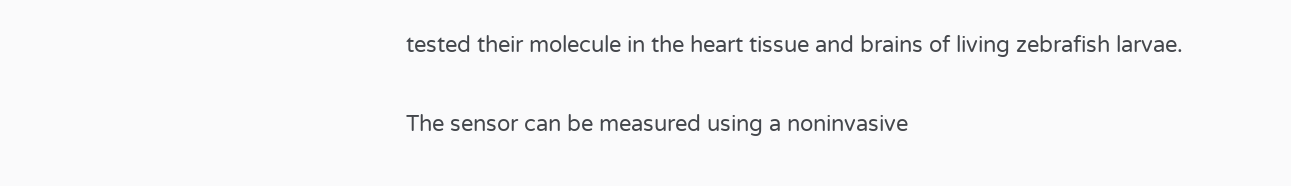tested their molecule in the heart tissue and brains of living zebrafish larvae.

The sensor can be measured using a noninvasive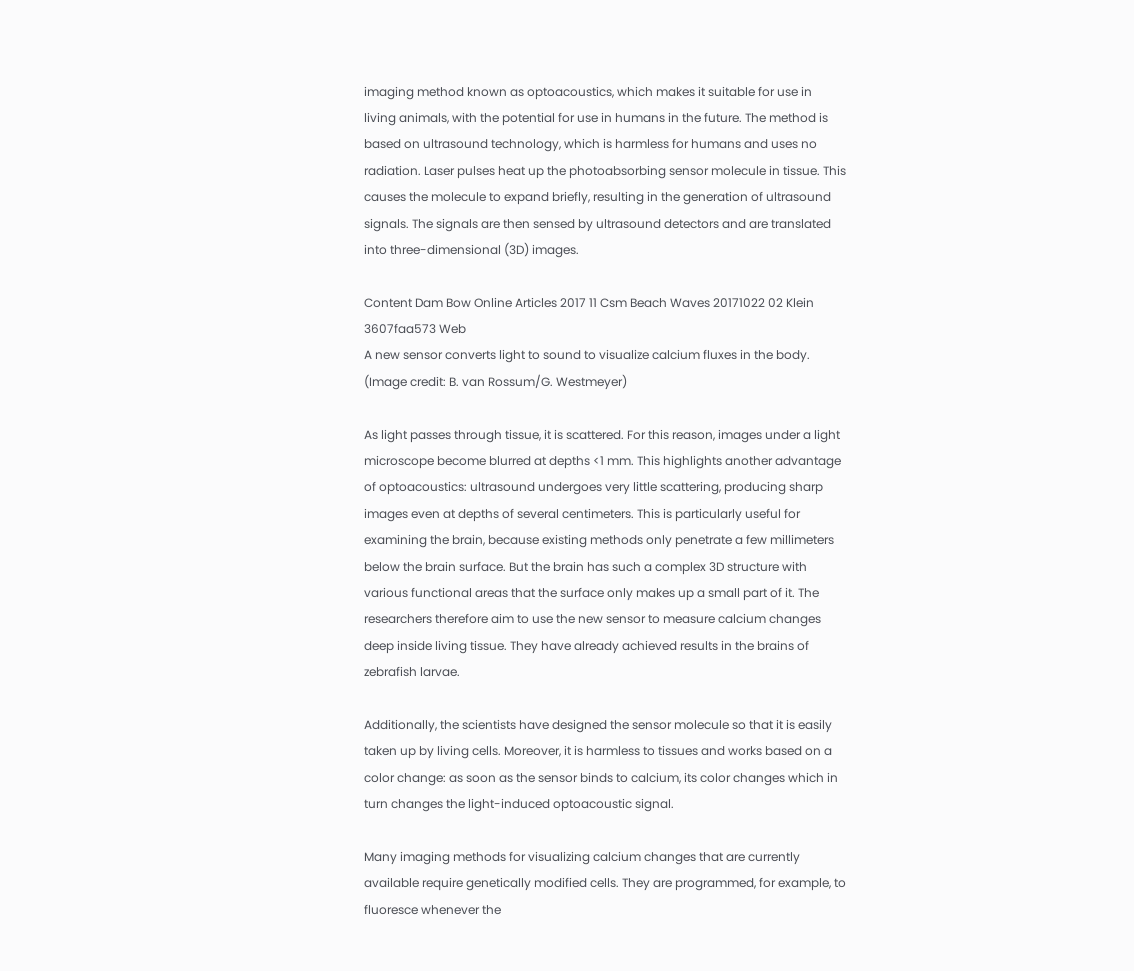imaging method known as optoacoustics, which makes it suitable for use in living animals, with the potential for use in humans in the future. The method is based on ultrasound technology, which is harmless for humans and uses no radiation. Laser pulses heat up the photoabsorbing sensor molecule in tissue. This causes the molecule to expand briefly, resulting in the generation of ultrasound signals. The signals are then sensed by ultrasound detectors and are translated into three-dimensional (3D) images.

Content Dam Bow Online Articles 2017 11 Csm Beach Waves 20171022 02 Klein 3607faa573 Web
A new sensor converts light to sound to visualize calcium fluxes in the body. (Image credit: B. van Rossum/G. Westmeyer)

As light passes through tissue, it is scattered. For this reason, images under a light microscope become blurred at depths <1 mm. This highlights another advantage of optoacoustics: ultrasound undergoes very little scattering, producing sharp images even at depths of several centimeters. This is particularly useful for examining the brain, because existing methods only penetrate a few millimeters below the brain surface. But the brain has such a complex 3D structure with various functional areas that the surface only makes up a small part of it. The researchers therefore aim to use the new sensor to measure calcium changes deep inside living tissue. They have already achieved results in the brains of zebrafish larvae.

Additionally, the scientists have designed the sensor molecule so that it is easily taken up by living cells. Moreover, it is harmless to tissues and works based on a color change: as soon as the sensor binds to calcium, its color changes which in turn changes the light-induced optoacoustic signal.

Many imaging methods for visualizing calcium changes that are currently available require genetically modified cells. They are programmed, for example, to fluoresce whenever the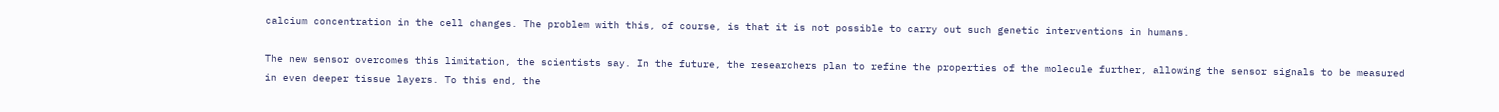calcium concentration in the cell changes. The problem with this, of course, is that it is not possible to carry out such genetic interventions in humans.

The new sensor overcomes this limitation, the scientists say. In the future, the researchers plan to refine the properties of the molecule further, allowing the sensor signals to be measured in even deeper tissue layers. To this end, the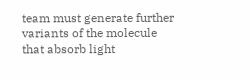team must generate further variants of the molecule that absorb light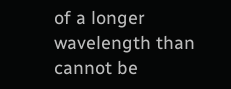of a longer wavelength than cannot be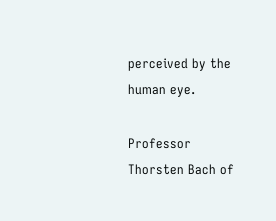perceived by the human eye.

Professor Thorsten Bach of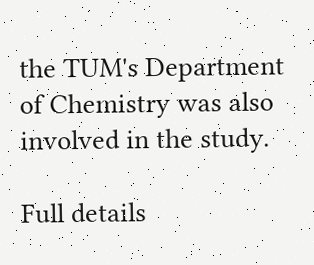the TUM's Department of Chemistry was also involved in the study.

Full details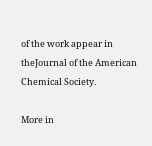of the work appear in theJournal of the American Chemical Society.

More in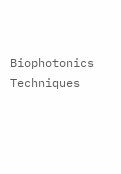Biophotonics Techniques